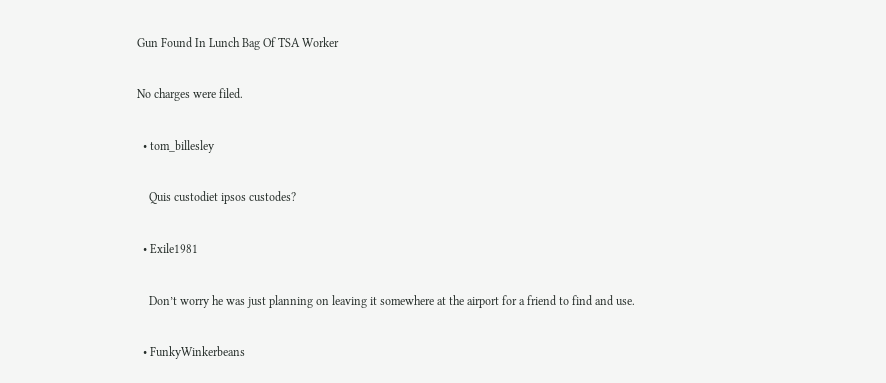Gun Found In Lunch Bag Of TSA Worker

No charges were filed.

  • tom_billesley

    Quis custodiet ipsos custodes?

  • Exile1981

    Don’t worry he was just planning on leaving it somewhere at the airport for a friend to find and use.

  • FunkyWinkerbeans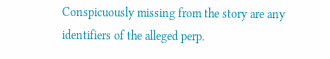Conspicuously missing from the story are any identifiers of the alleged perp.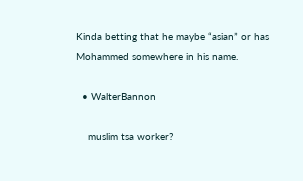Kinda betting that he maybe “asian” or has Mohammed somewhere in his name.

  • WalterBannon

    muslim tsa worker?